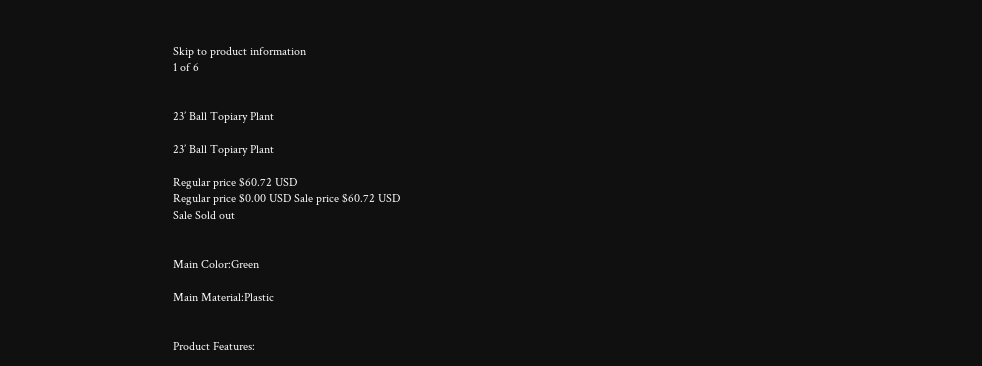Skip to product information
1 of 6


23’ Ball Topiary Plant

23’ Ball Topiary Plant

Regular price $60.72 USD
Regular price $0.00 USD Sale price $60.72 USD
Sale Sold out


Main Color:Green

Main Material:Plastic


Product Features: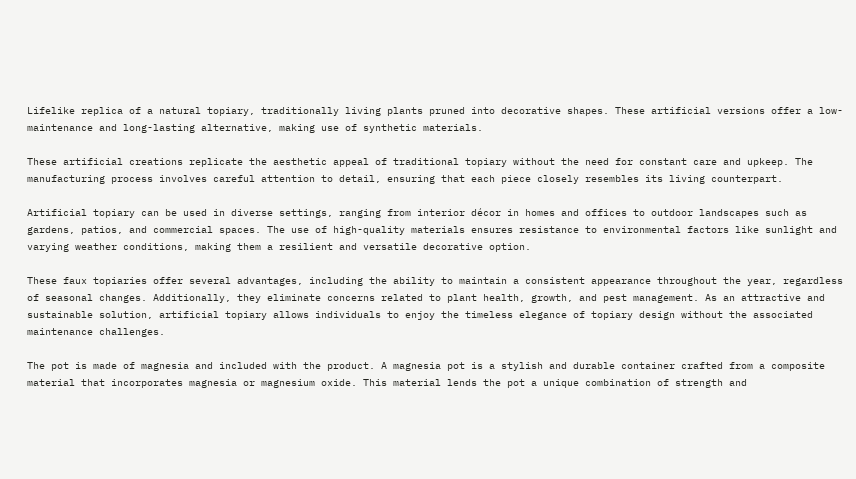Lifelike replica of a natural topiary, traditionally living plants pruned into decorative shapes. These artificial versions offer a low-maintenance and long-lasting alternative, making use of synthetic materials.

These artificial creations replicate the aesthetic appeal of traditional topiary without the need for constant care and upkeep. The manufacturing process involves careful attention to detail, ensuring that each piece closely resembles its living counterpart.

Artificial topiary can be used in diverse settings, ranging from interior décor in homes and offices to outdoor landscapes such as gardens, patios, and commercial spaces. The use of high-quality materials ensures resistance to environmental factors like sunlight and varying weather conditions, making them a resilient and versatile decorative option.

These faux topiaries offer several advantages, including the ability to maintain a consistent appearance throughout the year, regardless of seasonal changes. Additionally, they eliminate concerns related to plant health, growth, and pest management. As an attractive and sustainable solution, artificial topiary allows individuals to enjoy the timeless elegance of topiary design without the associated maintenance challenges.

The pot is made of magnesia and included with the product. A magnesia pot is a stylish and durable container crafted from a composite material that incorporates magnesia or magnesium oxide. This material lends the pot a unique combination of strength and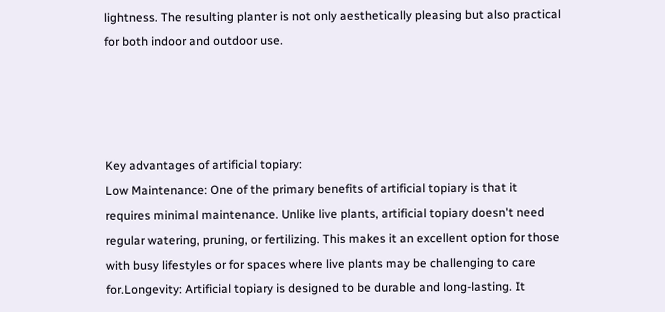lightness. The resulting planter is not only aesthetically pleasing but also practical for both indoor and outdoor use.




Key advantages of artificial topiary:
Low Maintenance: One of the primary benefits of artificial topiary is that it requires minimal maintenance. Unlike live plants, artificial topiary doesn't need regular watering, pruning, or fertilizing. This makes it an excellent option for those with busy lifestyles or for spaces where live plants may be challenging to care for.Longevity: Artificial topiary is designed to be durable and long-lasting. It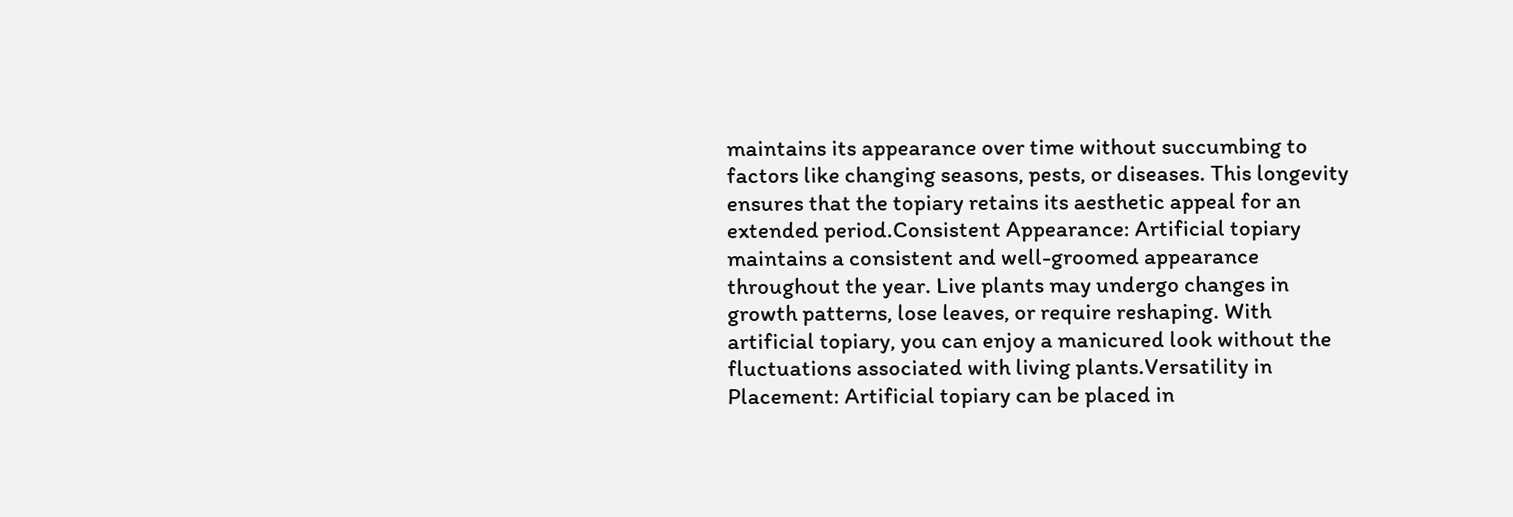maintains its appearance over time without succumbing to factors like changing seasons, pests, or diseases. This longevity ensures that the topiary retains its aesthetic appeal for an extended period.Consistent Appearance: Artificial topiary maintains a consistent and well-groomed appearance throughout the year. Live plants may undergo changes in growth patterns, lose leaves, or require reshaping. With artificial topiary, you can enjoy a manicured look without the fluctuations associated with living plants.Versatility in Placement: Artificial topiary can be placed in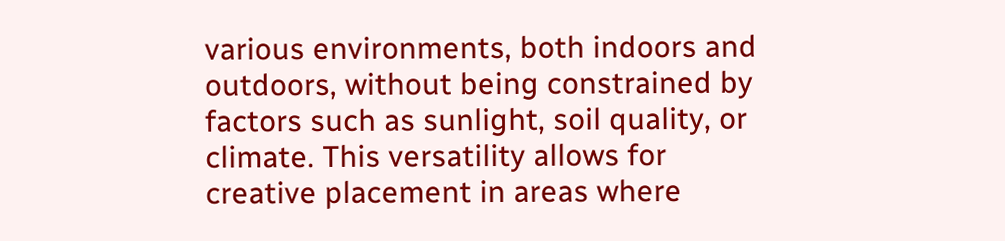various environments, both indoors and outdoors, without being constrained by factors such as sunlight, soil quality, or climate. This versatility allows for creative placement in areas where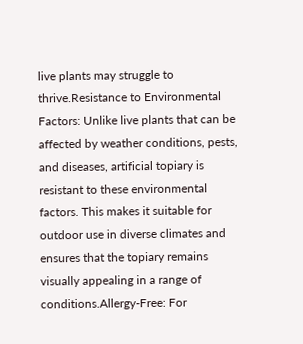live plants may struggle to thrive.Resistance to Environmental Factors: Unlike live plants that can be affected by weather conditions, pests, and diseases, artificial topiary is resistant to these environmental factors. This makes it suitable for outdoor use in diverse climates and ensures that the topiary remains visually appealing in a range of conditions.Allergy-Free: For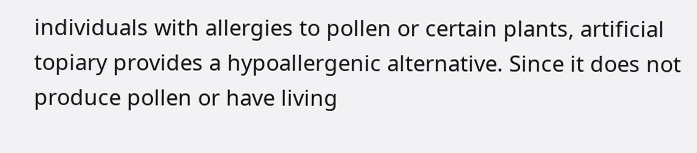individuals with allergies to pollen or certain plants, artificial topiary provides a hypoallergenic alternative. Since it does not produce pollen or have living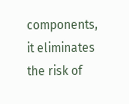components, it eliminates the risk of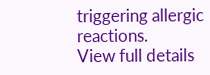triggering allergic reactions.
View full details